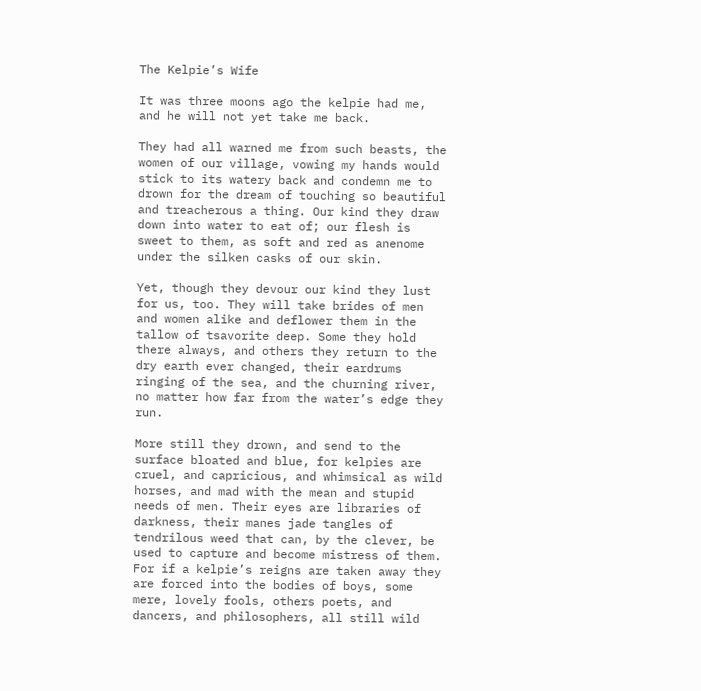The Kelpie’s Wife

It was three moons ago the kelpie had me, and he will not yet take me back.

They had all warned me from such beasts, the women of our village, vowing my hands would stick to its watery back and condemn me to drown for the dream of touching so beautiful and treacherous a thing. Our kind they draw down into water to eat of; our flesh is sweet to them, as soft and red as anenome under the silken casks of our skin.

Yet, though they devour our kind they lust for us, too. They will take brides of men and women alike and deflower them in the tallow of tsavorite deep. Some they hold there always, and others they return to the dry earth ever changed, their eardrums ringing of the sea, and the churning river, no matter how far from the water’s edge they run.

More still they drown, and send to the surface bloated and blue, for kelpies are cruel, and capricious, and whimsical as wild horses, and mad with the mean and stupid needs of men. Their eyes are libraries of darkness, their manes jade tangles of tendrilous weed that can, by the clever, be used to capture and become mistress of them. For if a kelpie’s reigns are taken away they are forced into the bodies of boys, some mere, lovely fools, others poets, and dancers, and philosophers, all still wild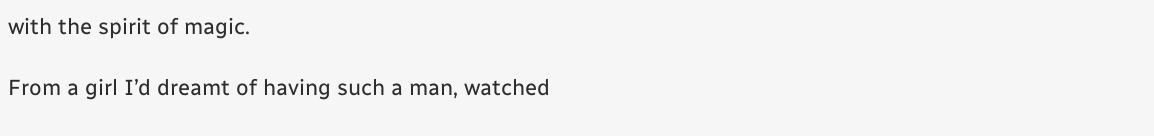with the spirit of magic.

From a girl I’d dreamt of having such a man, watched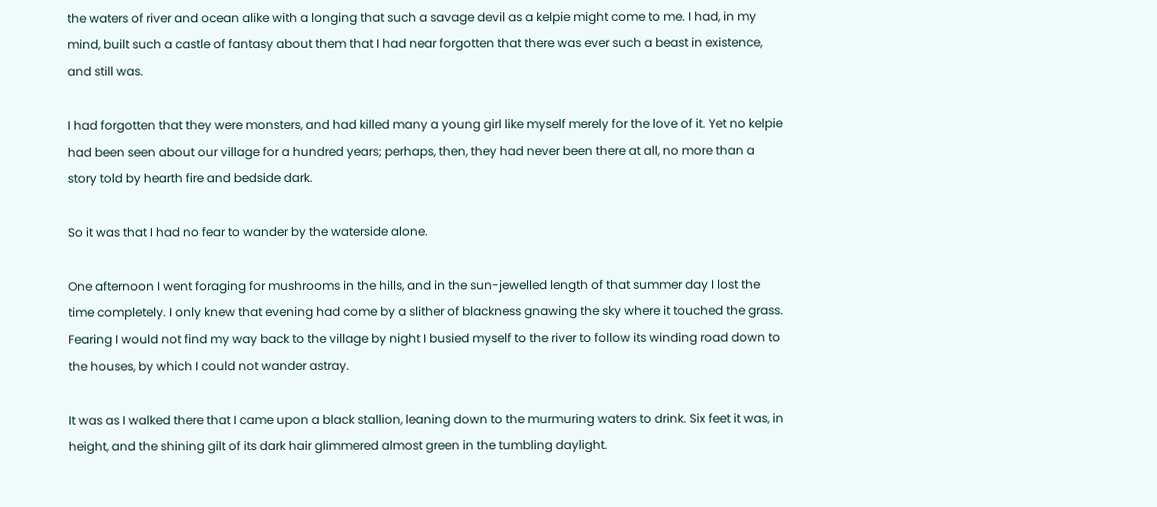the waters of river and ocean alike with a longing that such a savage devil as a kelpie might come to me. I had, in my mind, built such a castle of fantasy about them that I had near forgotten that there was ever such a beast in existence, and still was.

I had forgotten that they were monsters, and had killed many a young girl like myself merely for the love of it. Yet no kelpie had been seen about our village for a hundred years; perhaps, then, they had never been there at all, no more than a story told by hearth fire and bedside dark.

So it was that I had no fear to wander by the waterside alone.

One afternoon I went foraging for mushrooms in the hills, and in the sun-jewelled length of that summer day I lost the time completely. I only knew that evening had come by a slither of blackness gnawing the sky where it touched the grass. Fearing I would not find my way back to the village by night I busied myself to the river to follow its winding road down to the houses, by which I could not wander astray.

It was as I walked there that I came upon a black stallion, leaning down to the murmuring waters to drink. Six feet it was, in height, and the shining gilt of its dark hair glimmered almost green in the tumbling daylight.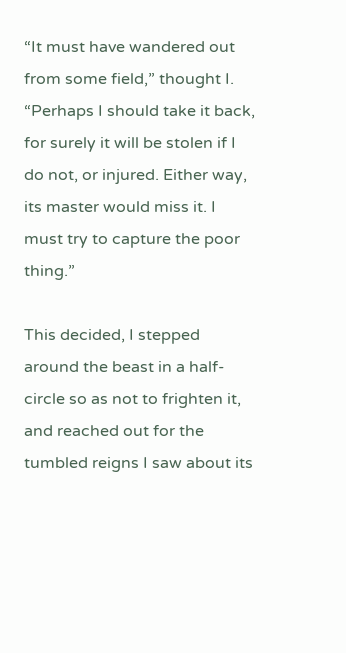“It must have wandered out from some field,” thought I. “Perhaps I should take it back, for surely it will be stolen if I do not, or injured. Either way, its master would miss it. I must try to capture the poor thing.”

This decided, I stepped around the beast in a half-circle so as not to frighten it, and reached out for the tumbled reigns I saw about its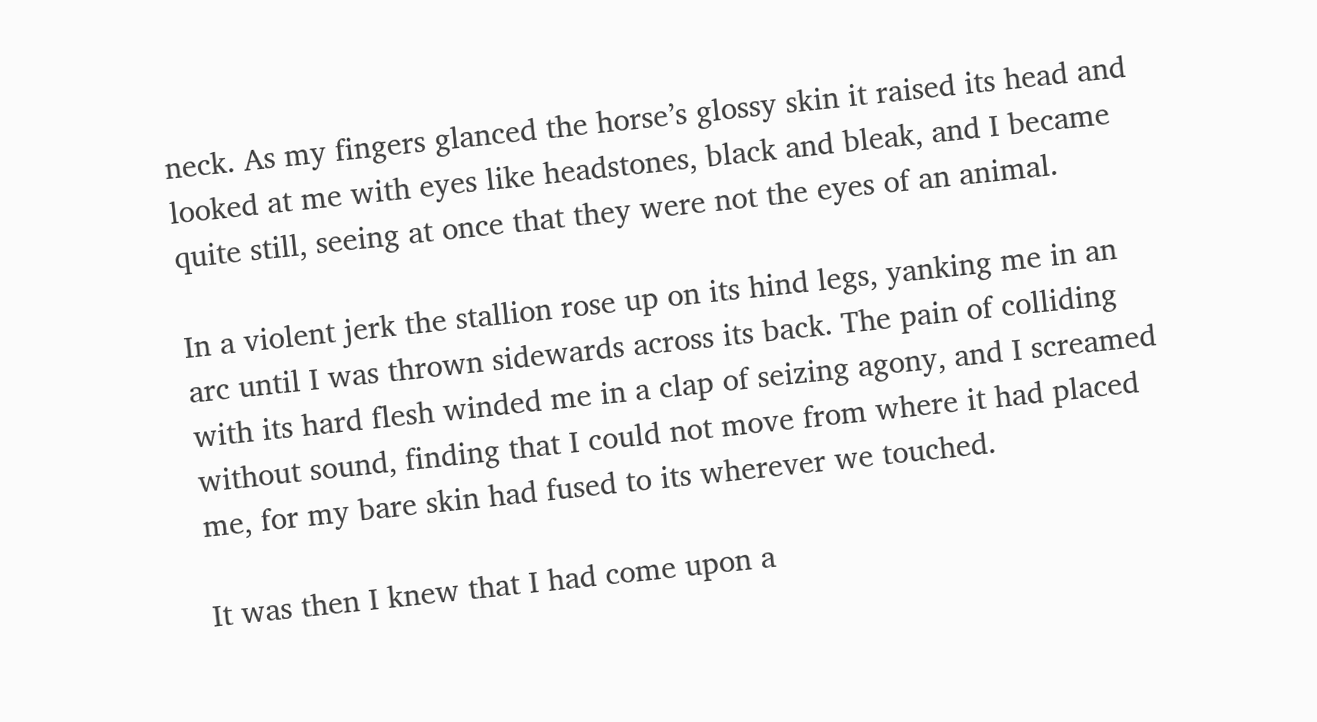neck. As my fingers glanced the horse’s glossy skin it raised its head and looked at me with eyes like headstones, black and bleak, and I became quite still, seeing at once that they were not the eyes of an animal.

In a violent jerk the stallion rose up on its hind legs, yanking me in an arc until I was thrown sidewards across its back. The pain of colliding with its hard flesh winded me in a clap of seizing agony, and I screamed without sound, finding that I could not move from where it had placed me, for my bare skin had fused to its wherever we touched.

It was then I knew that I had come upon a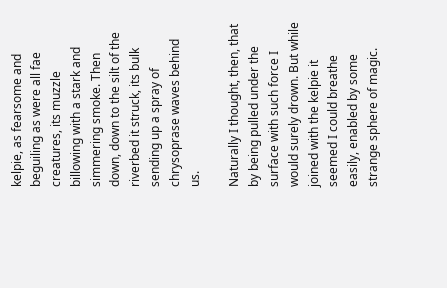kelpie, as fearsome and beguiling as were all fae creatures, its muzzle billowing with a stark and simmering smoke. Then down, down to the silt of the riverbed it struck, its bulk sending up a spray of chrysoprase waves behind us.

Naturally I thought, then, that by being pulled under the surface with such force I would surely drown. But while joined with the kelpie it seemed I could breathe easily, enabled by some strange sphere of magic.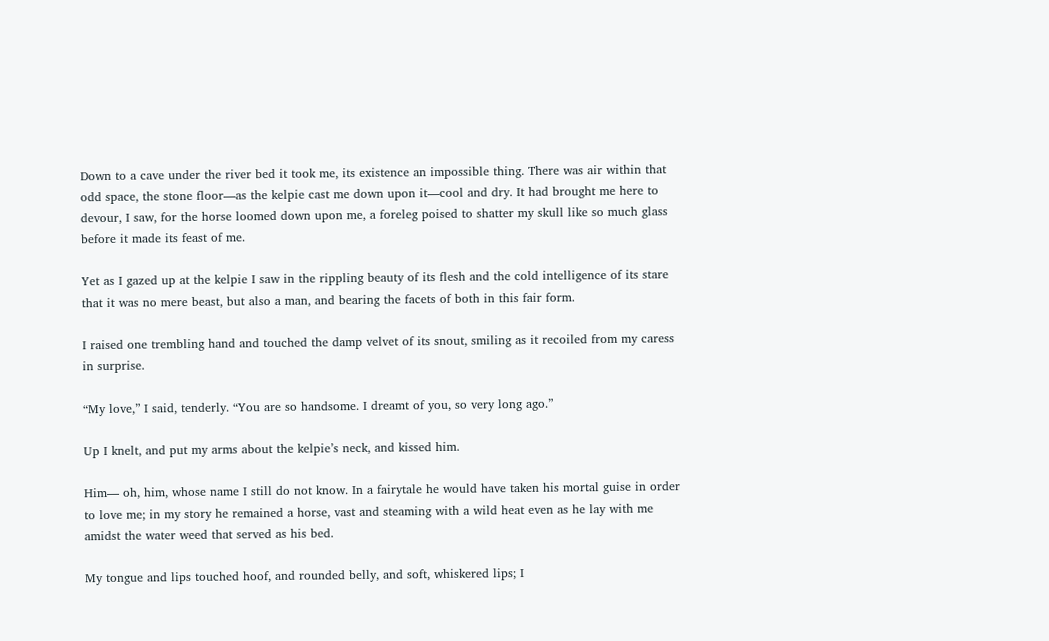Down to a cave under the river bed it took me, its existence an impossible thing. There was air within that odd space, the stone floor—as the kelpie cast me down upon it—cool and dry. It had brought me here to devour, I saw, for the horse loomed down upon me, a foreleg poised to shatter my skull like so much glass before it made its feast of me.

Yet as I gazed up at the kelpie I saw in the rippling beauty of its flesh and the cold intelligence of its stare that it was no mere beast, but also a man, and bearing the facets of both in this fair form.

I raised one trembling hand and touched the damp velvet of its snout, smiling as it recoiled from my caress in surprise.

“My love,” I said, tenderly. “You are so handsome. I dreamt of you, so very long ago.”

Up I knelt, and put my arms about the kelpie’s neck, and kissed him.

Him— oh, him, whose name I still do not know. In a fairytale he would have taken his mortal guise in order to love me; in my story he remained a horse, vast and steaming with a wild heat even as he lay with me amidst the water weed that served as his bed.

My tongue and lips touched hoof, and rounded belly, and soft, whiskered lips; I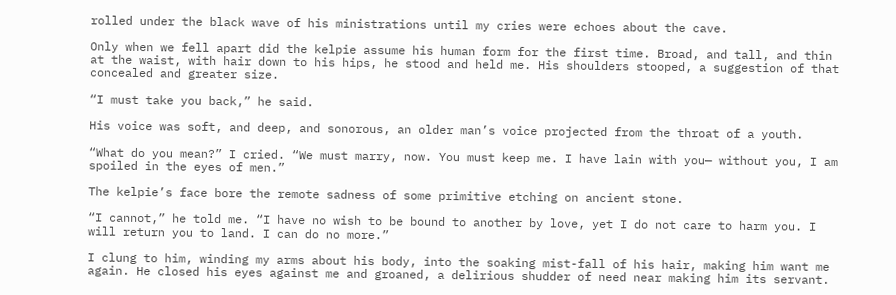rolled under the black wave of his ministrations until my cries were echoes about the cave.

Only when we fell apart did the kelpie assume his human form for the first time. Broad, and tall, and thin at the waist, with hair down to his hips, he stood and held me. His shoulders stooped, a suggestion of that concealed and greater size.

“I must take you back,” he said.

His voice was soft, and deep, and sonorous, an older man’s voice projected from the throat of a youth.

“What do you mean?” I cried. “We must marry, now. You must keep me. I have lain with you— without you, I am spoiled in the eyes of men.”

The kelpie’s face bore the remote sadness of some primitive etching on ancient stone.

“I cannot,” he told me. “I have no wish to be bound to another by love, yet I do not care to harm you. I will return you to land. I can do no more.”

I clung to him, winding my arms about his body, into the soaking mist-fall of his hair, making him want me again. He closed his eyes against me and groaned, a delirious shudder of need near making him its servant.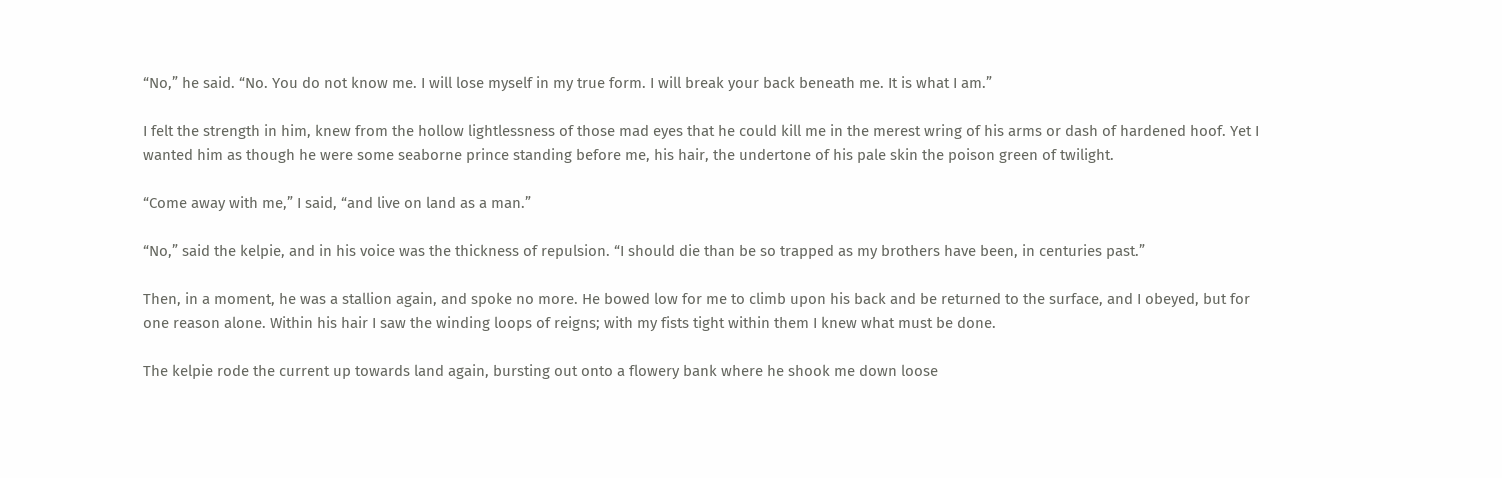“No,” he said. “No. You do not know me. I will lose myself in my true form. I will break your back beneath me. It is what I am.”

I felt the strength in him, knew from the hollow lightlessness of those mad eyes that he could kill me in the merest wring of his arms or dash of hardened hoof. Yet I wanted him as though he were some seaborne prince standing before me, his hair, the undertone of his pale skin the poison green of twilight.

“Come away with me,” I said, “and live on land as a man.”

“No,” said the kelpie, and in his voice was the thickness of repulsion. “I should die than be so trapped as my brothers have been, in centuries past.”

Then, in a moment, he was a stallion again, and spoke no more. He bowed low for me to climb upon his back and be returned to the surface, and I obeyed, but for one reason alone. Within his hair I saw the winding loops of reigns; with my fists tight within them I knew what must be done.

The kelpie rode the current up towards land again, bursting out onto a flowery bank where he shook me down loose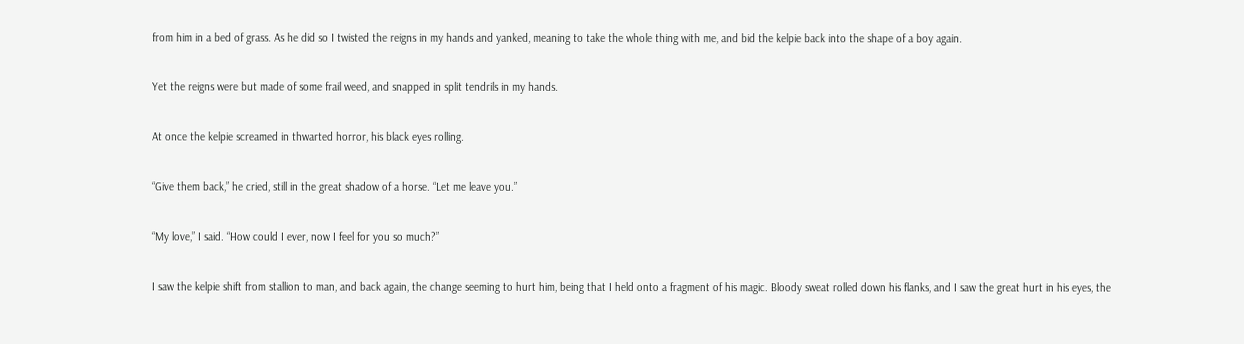from him in a bed of grass. As he did so I twisted the reigns in my hands and yanked, meaning to take the whole thing with me, and bid the kelpie back into the shape of a boy again.

Yet the reigns were but made of some frail weed, and snapped in split tendrils in my hands.

At once the kelpie screamed in thwarted horror, his black eyes rolling.

“Give them back,” he cried, still in the great shadow of a horse. “Let me leave you.”

“My love,” I said. “How could I ever, now I feel for you so much?”

I saw the kelpie shift from stallion to man, and back again, the change seeming to hurt him, being that I held onto a fragment of his magic. Bloody sweat rolled down his flanks, and I saw the great hurt in his eyes, the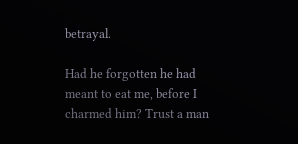betrayal.

Had he forgotten he had meant to eat me, before I charmed him? Trust a man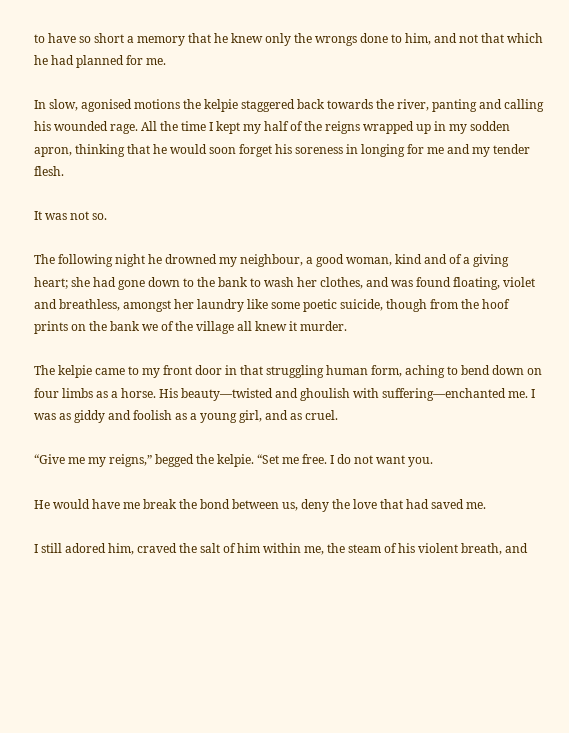to have so short a memory that he knew only the wrongs done to him, and not that which he had planned for me.

In slow, agonised motions the kelpie staggered back towards the river, panting and calling his wounded rage. All the time I kept my half of the reigns wrapped up in my sodden apron, thinking that he would soon forget his soreness in longing for me and my tender flesh.

It was not so.

The following night he drowned my neighbour, a good woman, kind and of a giving heart; she had gone down to the bank to wash her clothes, and was found floating, violet and breathless, amongst her laundry like some poetic suicide, though from the hoof prints on the bank we of the village all knew it murder.

The kelpie came to my front door in that struggling human form, aching to bend down on four limbs as a horse. His beauty—twisted and ghoulish with suffering—enchanted me. I was as giddy and foolish as a young girl, and as cruel.

“Give me my reigns,” begged the kelpie. “Set me free. I do not want you.

He would have me break the bond between us, deny the love that had saved me.

I still adored him, craved the salt of him within me, the steam of his violent breath, and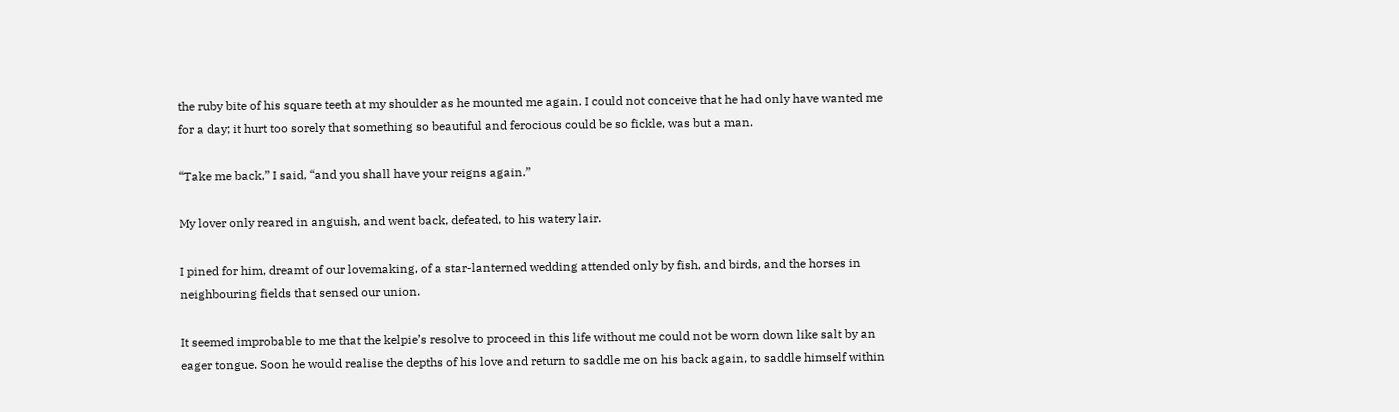the ruby bite of his square teeth at my shoulder as he mounted me again. I could not conceive that he had only have wanted me for a day; it hurt too sorely that something so beautiful and ferocious could be so fickle, was but a man.

“Take me back,” I said, “and you shall have your reigns again.”

My lover only reared in anguish, and went back, defeated, to his watery lair.

I pined for him, dreamt of our lovemaking, of a star-lanterned wedding attended only by fish, and birds, and the horses in neighbouring fields that sensed our union.

It seemed improbable to me that the kelpie’s resolve to proceed in this life without me could not be worn down like salt by an eager tongue. Soon he would realise the depths of his love and return to saddle me on his back again, to saddle himself within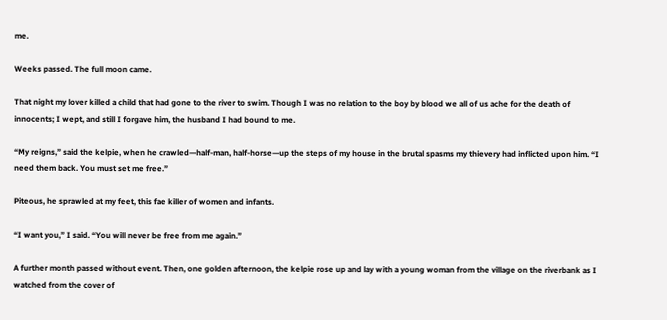me.

Weeks passed. The full moon came.

That night my lover killed a child that had gone to the river to swim. Though I was no relation to the boy by blood we all of us ache for the death of innocents; I wept, and still I forgave him, the husband I had bound to me.

“My reigns,” said the kelpie, when he crawled—half-man, half-horse—up the steps of my house in the brutal spasms my thievery had inflicted upon him. “I need them back. You must set me free.”

Piteous, he sprawled at my feet, this fae killer of women and infants.

“I want you,” I said. “You will never be free from me again.”

A further month passed without event. Then, one golden afternoon, the kelpie rose up and lay with a young woman from the village on the riverbank as I watched from the cover of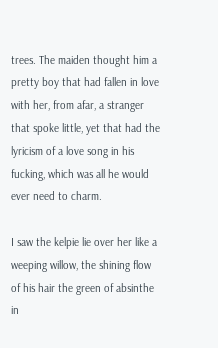trees. The maiden thought him a pretty boy that had fallen in love with her, from afar, a stranger that spoke little, yet that had the lyricism of a love song in his fucking, which was all he would ever need to charm.

I saw the kelpie lie over her like a weeping willow, the shining flow of his hair the green of absinthe in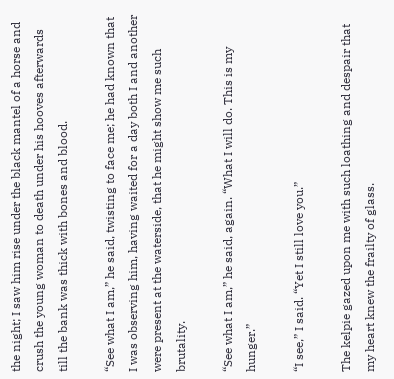the night; I saw him rise under the black mantel of a horse and crush the young woman to death under his hooves afterwards till the bank was thick with bones and blood.

“See what I am,” he said, twisting to face me; he had known that I was observing him, having waited for a day both I and another were present at the waterside, that he might show me such brutality.

“See what I am,” he said, again. “What I will do. This is my hunger.”

“I see,” I said. “Yet I still love you.”

The kelpie gazed upon me with such loathing and despair that my heart knew the frailty of glass.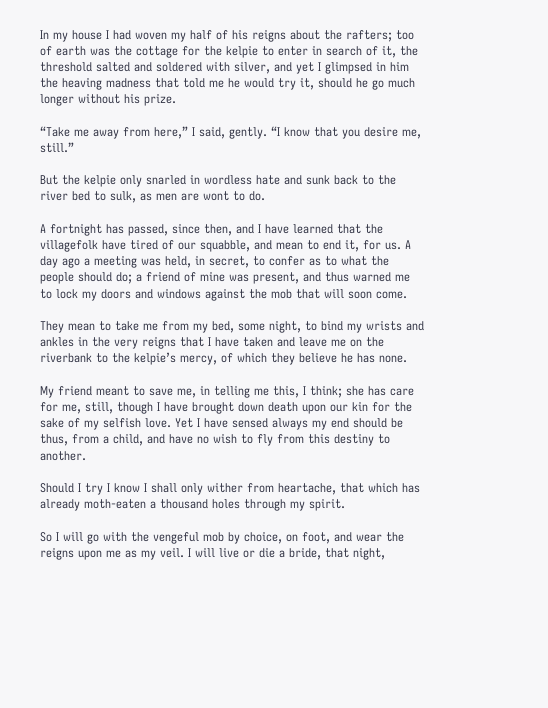In my house I had woven my half of his reigns about the rafters; too of earth was the cottage for the kelpie to enter in search of it, the threshold salted and soldered with silver, and yet I glimpsed in him the heaving madness that told me he would try it, should he go much longer without his prize.

“Take me away from here,” I said, gently. “I know that you desire me, still.”

But the kelpie only snarled in wordless hate and sunk back to the river bed to sulk, as men are wont to do.

A fortnight has passed, since then, and I have learned that the villagefolk have tired of our squabble, and mean to end it, for us. A day ago a meeting was held, in secret, to confer as to what the people should do; a friend of mine was present, and thus warned me to lock my doors and windows against the mob that will soon come.

They mean to take me from my bed, some night, to bind my wrists and ankles in the very reigns that I have taken and leave me on the riverbank to the kelpie’s mercy, of which they believe he has none.

My friend meant to save me, in telling me this, I think; she has care for me, still, though I have brought down death upon our kin for the sake of my selfish love. Yet I have sensed always my end should be thus, from a child, and have no wish to fly from this destiny to another.

Should I try I know I shall only wither from heartache, that which has already moth-eaten a thousand holes through my spirit.

So I will go with the vengeful mob by choice, on foot, and wear the reigns upon me as my veil. I will live or die a bride, that night,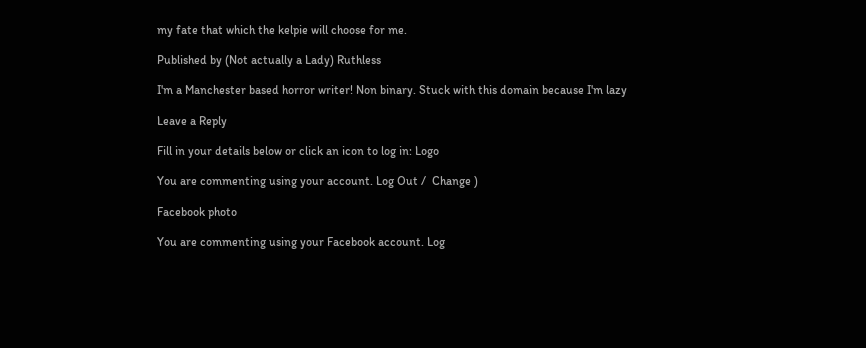my fate that which the kelpie will choose for me.

Published by (Not actually a Lady) Ruthless

I'm a Manchester based horror writer! Non binary. Stuck with this domain because I'm lazy

Leave a Reply

Fill in your details below or click an icon to log in: Logo

You are commenting using your account. Log Out /  Change )

Facebook photo

You are commenting using your Facebook account. Log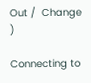Out /  Change )

Connecting to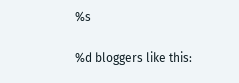%s

%d bloggers like this: